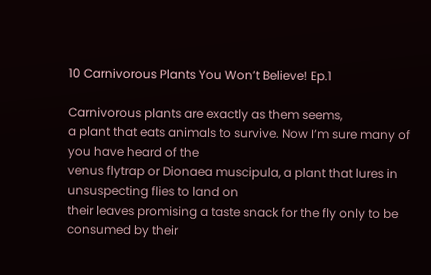10 Carnivorous Plants You Won’t Believe! Ep.1

Carnivorous plants are exactly as them seems,
a plant that eats animals to survive. Now I’m sure many of you have heard of the
venus flytrap or Dionaea muscipula, a plant that lures in unsuspecting flies to land on
their leaves promising a taste snack for the fly only to be consumed by their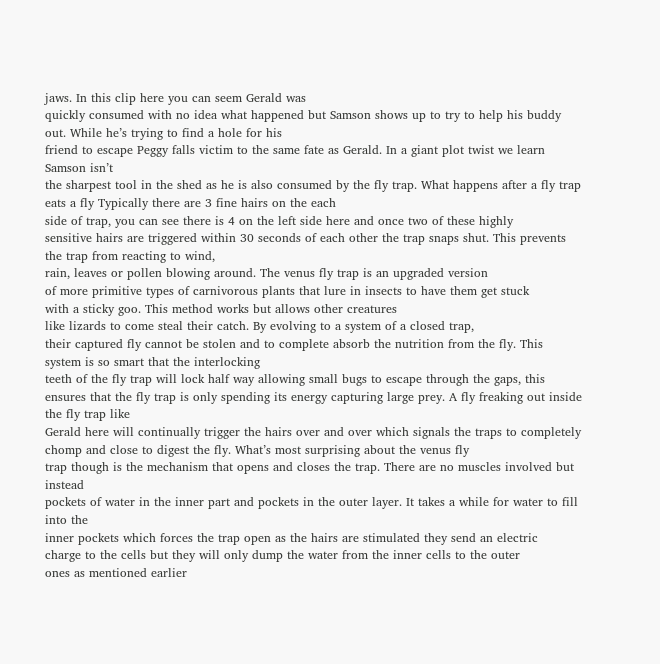jaws. In this clip here you can seem Gerald was
quickly consumed with no idea what happened but Samson shows up to try to help his buddy
out. While he’s trying to find a hole for his
friend to escape Peggy falls victim to the same fate as Gerald. In a giant plot twist we learn Samson isn’t
the sharpest tool in the shed as he is also consumed by the fly trap. What happens after a fly trap eats a fly Typically there are 3 fine hairs on the each
side of trap, you can see there is 4 on the left side here and once two of these highly
sensitive hairs are triggered within 30 seconds of each other the trap snaps shut. This prevents the trap from reacting to wind,
rain, leaves or pollen blowing around. The venus fly trap is an upgraded version
of more primitive types of carnivorous plants that lure in insects to have them get stuck
with a sticky goo. This method works but allows other creatures
like lizards to come steal their catch. By evolving to a system of a closed trap,
their captured fly cannot be stolen and to complete absorb the nutrition from the fly. This system is so smart that the interlocking
teeth of the fly trap will lock half way allowing small bugs to escape through the gaps, this
ensures that the fly trap is only spending its energy capturing large prey. A fly freaking out inside the fly trap like
Gerald here will continually trigger the hairs over and over which signals the traps to completely
chomp and close to digest the fly. What’s most surprising about the venus fly
trap though is the mechanism that opens and closes the trap. There are no muscles involved but instead
pockets of water in the inner part and pockets in the outer layer. It takes a while for water to fill into the
inner pockets which forces the trap open as the hairs are stimulated they send an electric
charge to the cells but they will only dump the water from the inner cells to the outer
ones as mentioned earlier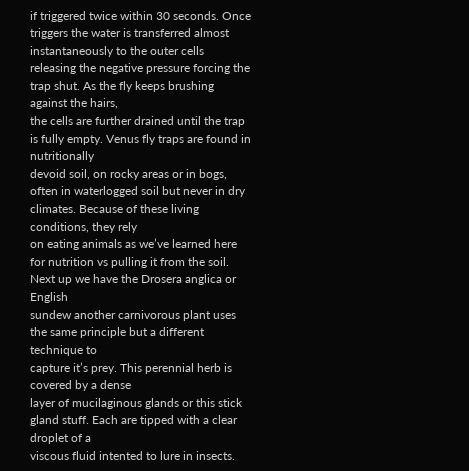if triggered twice within 30 seconds. Once triggers the water is transferred almost
instantaneously to the outer cells releasing the negative pressure forcing the trap shut. As the fly keeps brushing against the hairs,
the cells are further drained until the trap is fully empty. Venus fly traps are found in nutritionally
devoid soil, on rocky areas or in bogs, often in waterlogged soil but never in dry climates. Because of these living conditions, they rely
on eating animals as we’ve learned here for nutrition vs pulling it from the soil. Next up we have the Drosera anglica or English
sundew another carnivorous plant uses the same principle but a different technique to
capture it’s prey. This perennial herb is covered by a dense
layer of mucilaginous glands or this stick gland stuff. Each are tipped with a clear droplet of a
viscous fluid intented to lure in insects.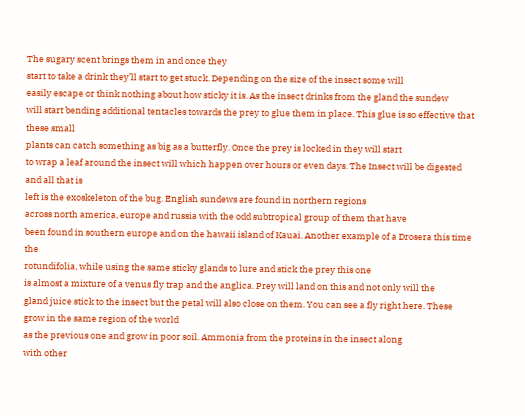The sugary scent brings them in and once they
start to take a drink they’ll start to get stuck. Depending on the size of the insect some will
easily escape or think nothing about how sticky it is. As the insect drinks from the gland the sundew
will start bending additional tentacles towards the prey to glue them in place. This glue is so effective that these small
plants can catch something as big as a butterfly. Once the prey is locked in they will start
to wrap a leaf around the insect will which happen over hours or even days. The Insect will be digested and all that is
left is the exoskeleton of the bug. English sundews are found in northern regions
across north america, europe and russia with the odd subtropical group of them that have
been found in southern europe and on the hawaii island of Kauai. Another example of a Drosera this time the
rotundifolia, while using the same sticky glands to lure and stick the prey this one
is almost a mixture of a venus fly trap and the anglica. Prey will land on this and not only will the
gland juice stick to the insect but the petal will also close on them. You can see a fly right here. These grow in the same region of the world
as the previous one and grow in poor soil. Ammonia from the proteins in the insect along
with other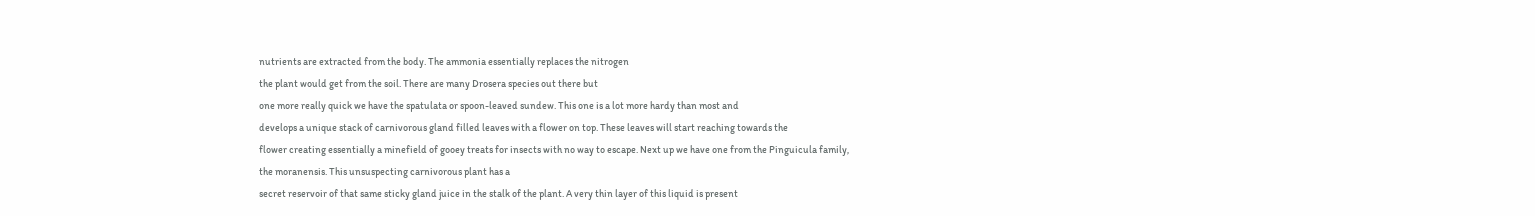nutrients are extracted from the body. The ammonia essentially replaces the nitrogen
the plant would get from the soil. There are many Drosera species out there but
one more really quick we have the spatulata or spoon-leaved sundew. This one is a lot more hardy than most and
develops a unique stack of carnivorous gland filled leaves with a flower on top. These leaves will start reaching towards the
flower creating essentially a minefield of gooey treats for insects with no way to escape. Next up we have one from the Pinguicula family,
the moranensis. This unsuspecting carnivorous plant has a
secret reservoir of that same sticky gland juice in the stalk of the plant. A very thin layer of this liquid is present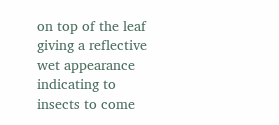on top of the leaf giving a reflective wet appearance indicating to insects to come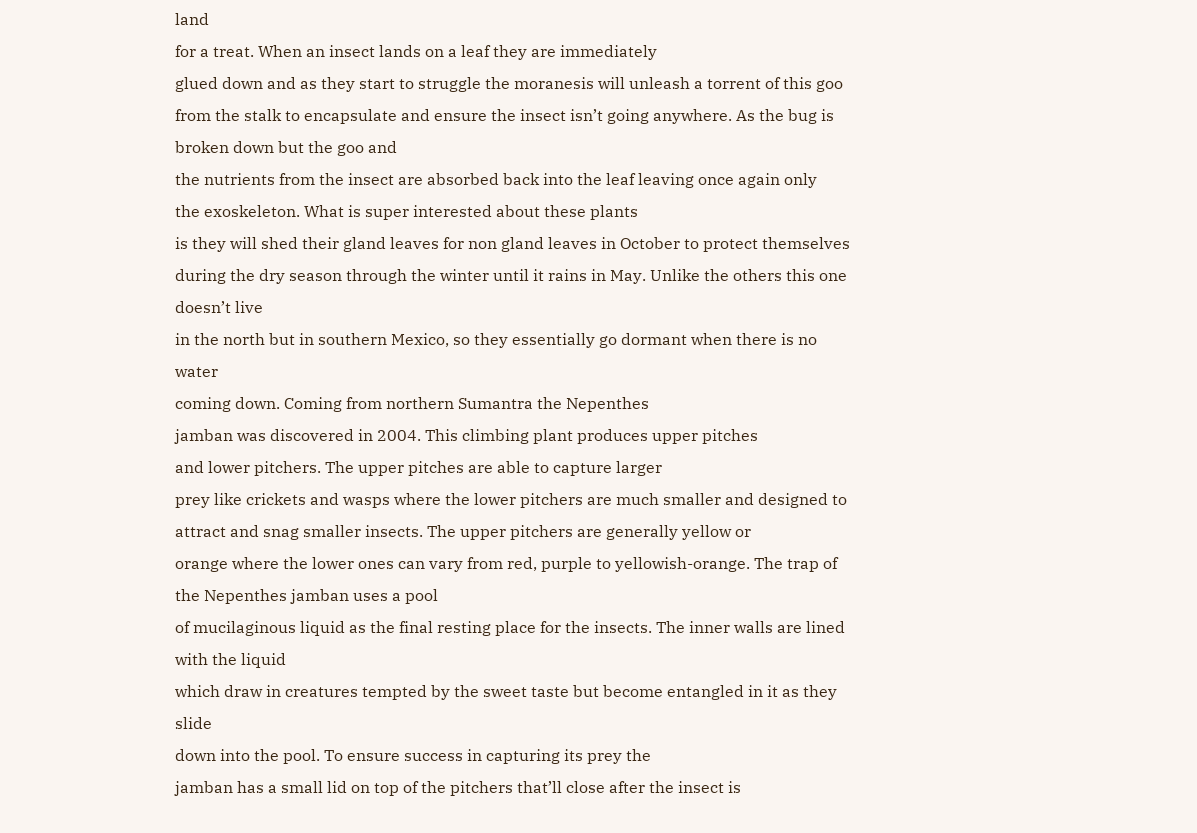land
for a treat. When an insect lands on a leaf they are immediately
glued down and as they start to struggle the moranesis will unleash a torrent of this goo
from the stalk to encapsulate and ensure the insect isn’t going anywhere. As the bug is broken down but the goo and
the nutrients from the insect are absorbed back into the leaf leaving once again only
the exoskeleton. What is super interested about these plants
is they will shed their gland leaves for non gland leaves in October to protect themselves
during the dry season through the winter until it rains in May. Unlike the others this one doesn’t live
in the north but in southern Mexico, so they essentially go dormant when there is no water
coming down. Coming from northern Sumantra the Nepenthes
jamban was discovered in 2004. This climbing plant produces upper pitches
and lower pitchers. The upper pitches are able to capture larger
prey like crickets and wasps where the lower pitchers are much smaller and designed to
attract and snag smaller insects. The upper pitchers are generally yellow or
orange where the lower ones can vary from red, purple to yellowish-orange. The trap of the Nepenthes jamban uses a pool
of mucilaginous liquid as the final resting place for the insects. The inner walls are lined with the liquid
which draw in creatures tempted by the sweet taste but become entangled in it as they slide
down into the pool. To ensure success in capturing its prey the
jamban has a small lid on top of the pitchers that’ll close after the insect is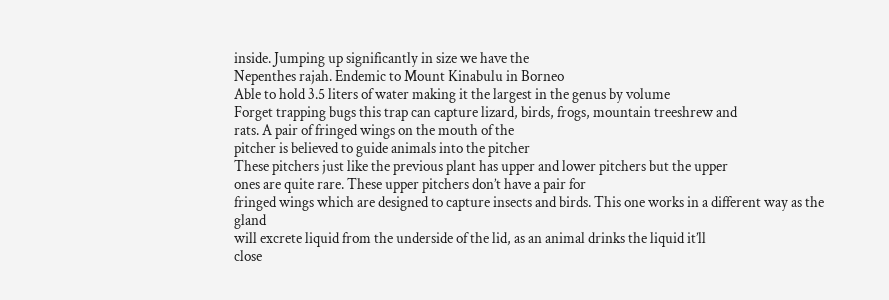inside. Jumping up significantly in size we have the
Nepenthes rajah. Endemic to Mount Kinabulu in Borneo
Able to hold 3.5 liters of water making it the largest in the genus by volume
Forget trapping bugs this trap can capture lizard, birds, frogs, mountain treeshrew and
rats. A pair of fringed wings on the mouth of the
pitcher is believed to guide animals into the pitcher
These pitchers just like the previous plant has upper and lower pitchers but the upper
ones are quite rare. These upper pitchers don’t have a pair for
fringed wings which are designed to capture insects and birds. This one works in a different way as the gland
will excrete liquid from the underside of the lid, as an animal drinks the liquid it’ll
close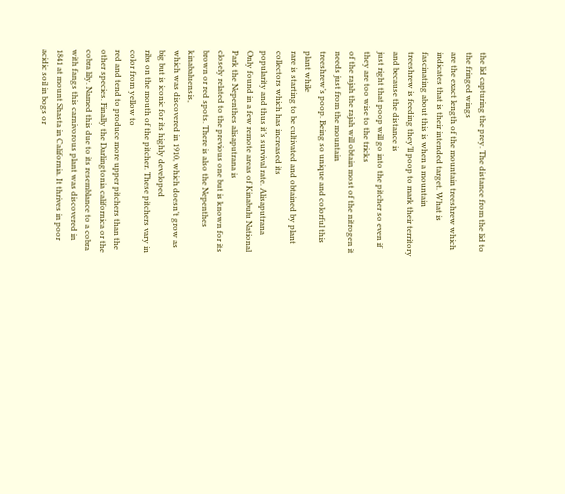the lid capturing the prey. The distance from the lid to the fringed wings
are the exact length of the mountain treeshrew which indicates that is their intended target. What is fascinating about this is when a mountain
treeshrew is feeding they’ll poop to mark their territory and because the distance is
just right that poop will go into the pitcher so even if they are too wise to the tricks
of the rajah the rajah will obtain most of the nitrogen it needs just from the mountain
treeshrew’s poop. Being so unique and colorful this plant while
rare is starting to be cultivated and obtained by plant collectors which has increased its
popularity and thus it’s survival rate. Alisaputrana
Only found in a few remote areas of Kinabulu National Park the Nepenthes alisaputrana is
closely related to the previous one but is known for its brown or red spots. There is also the Nepenthes kinabaluensis,
which was discovered in 1910, which doesn’t grow as big but is iconic for its highly developed
ribs on the mouth of the pitcher. These pitchers vary in color from yellow to
red and tend to produce more upper pitchers than the other species. Finally the Darlingtonia californica or the
cobra lily. Named this due to its resemblance to a cobra
with fangs this carnivorous plant was discovered in 1841 at mount Shasta in California. It thrives in poor acidic soil in bogs or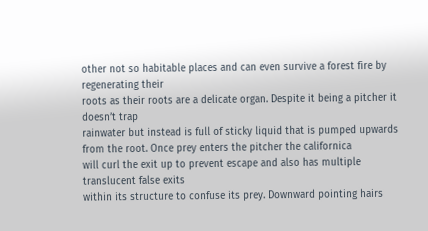other not so habitable places and can even survive a forest fire by regenerating their
roots as their roots are a delicate organ. Despite it being a pitcher it doesn’t trap
rainwater but instead is full of sticky liquid that is pumped upwards from the root. Once prey enters the pitcher the californica
will curl the exit up to prevent escape and also has multiple translucent false exits
within its structure to confuse its prey. Downward pointing hairs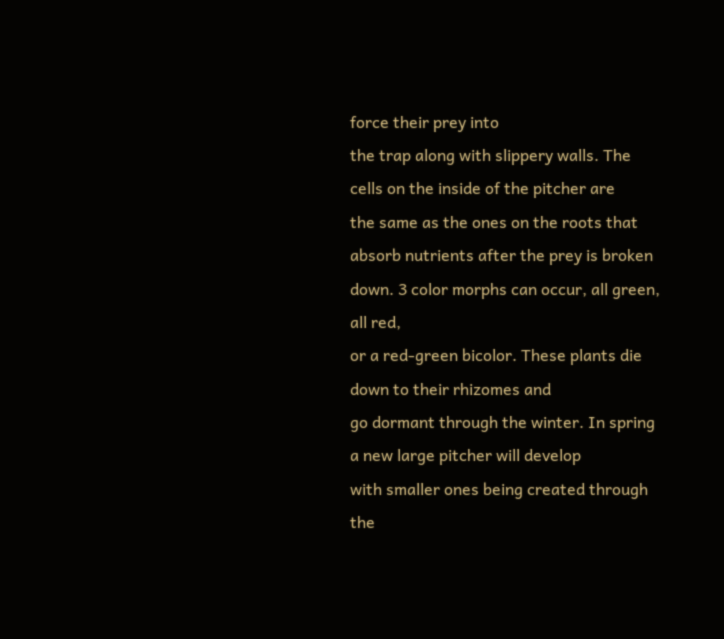force their prey into
the trap along with slippery walls. The cells on the inside of the pitcher are
the same as the ones on the roots that absorb nutrients after the prey is broken down. 3 color morphs can occur, all green, all red,
or a red-green bicolor. These plants die down to their rhizomes and
go dormant through the winter. In spring a new large pitcher will develop
with smaller ones being created through the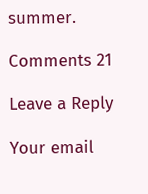summer.

Comments 21

Leave a Reply

Your email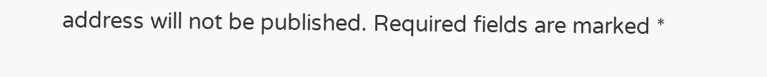address will not be published. Required fields are marked *